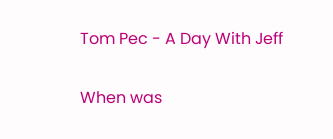Tom Pec - A Day With Jeff

When was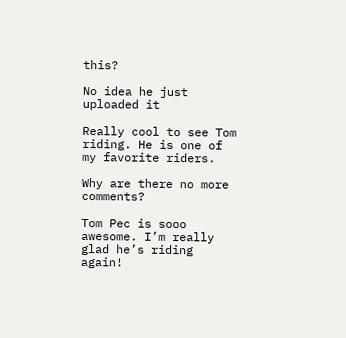this?

No idea he just uploaded it

Really cool to see Tom riding. He is one of my favorite riders.

Why are there no more comments?

Tom Pec is sooo awesome. I’m really glad he’s riding again!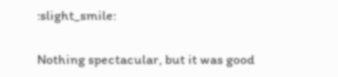:slight_smile:

Nothing spectacular, but it was good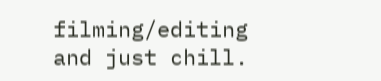filming/editing and just chill.